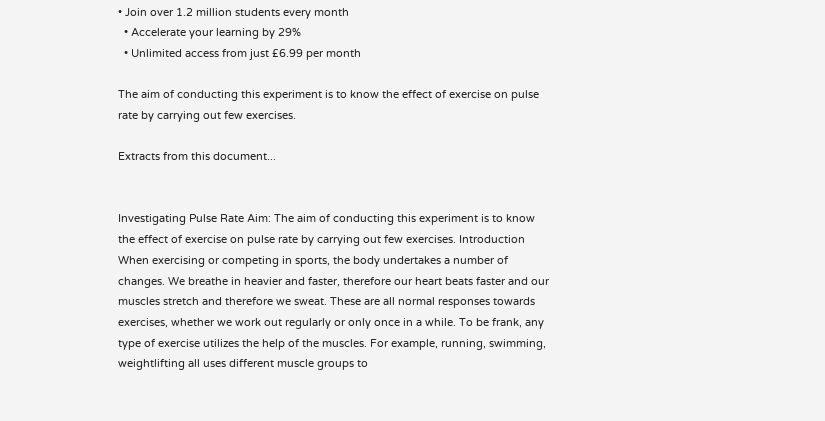• Join over 1.2 million students every month
  • Accelerate your learning by 29%
  • Unlimited access from just £6.99 per month

The aim of conducting this experiment is to know the effect of exercise on pulse rate by carrying out few exercises.

Extracts from this document...


Investigating Pulse Rate Aim: The aim of conducting this experiment is to know the effect of exercise on pulse rate by carrying out few exercises. Introduction When exercising or competing in sports, the body undertakes a number of changes. We breathe in heavier and faster, therefore our heart beats faster and our muscles stretch and therefore we sweat. These are all normal responses towards exercises, whether we work out regularly or only once in a while. To be frank, any type of exercise utilizes the help of the muscles. For example, running, swimming, weightlifting all uses different muscle groups to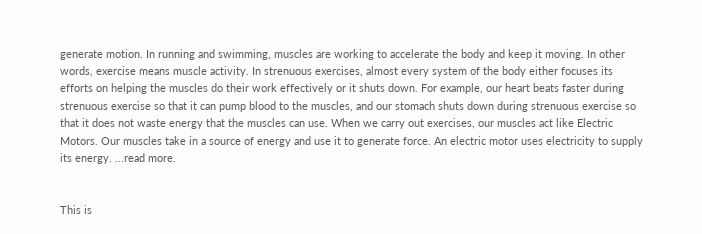generate motion. In running and swimming, muscles are working to accelerate the body and keep it moving. In other words, exercise means muscle activity. In strenuous exercises, almost every system of the body either focuses its efforts on helping the muscles do their work effectively or it shuts down. For example, our heart beats faster during strenuous exercise so that it can pump blood to the muscles, and our stomach shuts down during strenuous exercise so that it does not waste energy that the muscles can use. When we carry out exercises, our muscles act like Electric Motors. Our muscles take in a source of energy and use it to generate force. An electric motor uses electricity to supply its energy. ...read more.


This is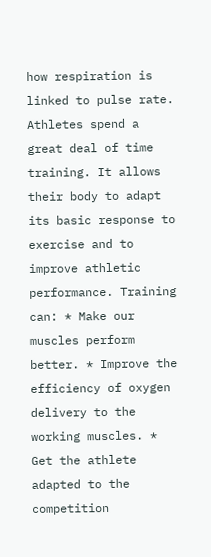how respiration is linked to pulse rate. Athletes spend a great deal of time training. It allows their body to adapt its basic response to exercise and to improve athletic performance. Training can: * Make our muscles perform better. * Improve the efficiency of oxygen delivery to the working muscles. * Get the athlete adapted to the competition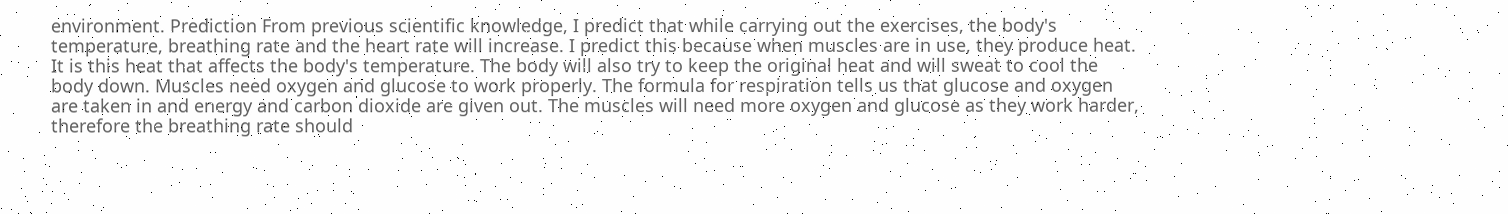environment. Prediction From previous scientific knowledge, I predict that while carrying out the exercises, the body's temperature, breathing rate and the heart rate will increase. I predict this because when muscles are in use, they produce heat. It is this heat that affects the body's temperature. The body will also try to keep the original heat and will sweat to cool the body down. Muscles need oxygen and glucose to work properly. The formula for respiration tells us that glucose and oxygen are taken in and energy and carbon dioxide are given out. The muscles will need more oxygen and glucose as they work harder, therefore the breathing rate should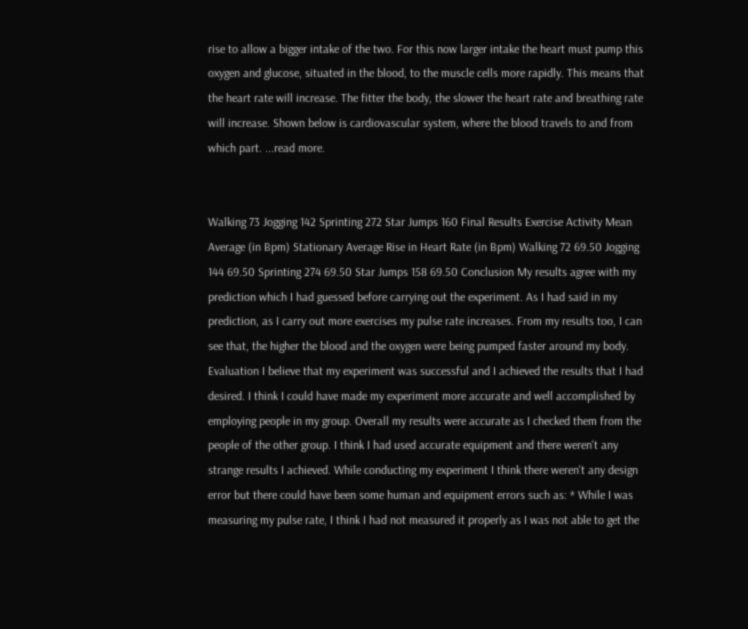rise to allow a bigger intake of the two. For this now larger intake the heart must pump this oxygen and glucose, situated in the blood, to the muscle cells more rapidly. This means that the heart rate will increase. The fitter the body, the slower the heart rate and breathing rate will increase. Shown below is cardiovascular system, where the blood travels to and from which part. ...read more.


Walking 73 Jogging 142 Sprinting 272 Star Jumps 160 Final Results Exercise Activity Mean Average (in Bpm) Stationary Average Rise in Heart Rate (in Bpm) Walking 72 69.50 Jogging 144 69.50 Sprinting 274 69.50 Star Jumps 158 69.50 Conclusion My results agree with my prediction which I had guessed before carrying out the experiment. As I had said in my prediction, as I carry out more exercises my pulse rate increases. From my results too, I can see that, the higher the blood and the oxygen were being pumped faster around my body. Evaluation I believe that my experiment was successful and I achieved the results that I had desired. I think I could have made my experiment more accurate and well accomplished by employing people in my group. Overall my results were accurate as I checked them from the people of the other group. I think I had used accurate equipment and there weren't any strange results I achieved. While conducting my experiment I think there weren't any design error but there could have been some human and equipment errors such as: * While I was measuring my pulse rate, I think I had not measured it properly as I was not able to get the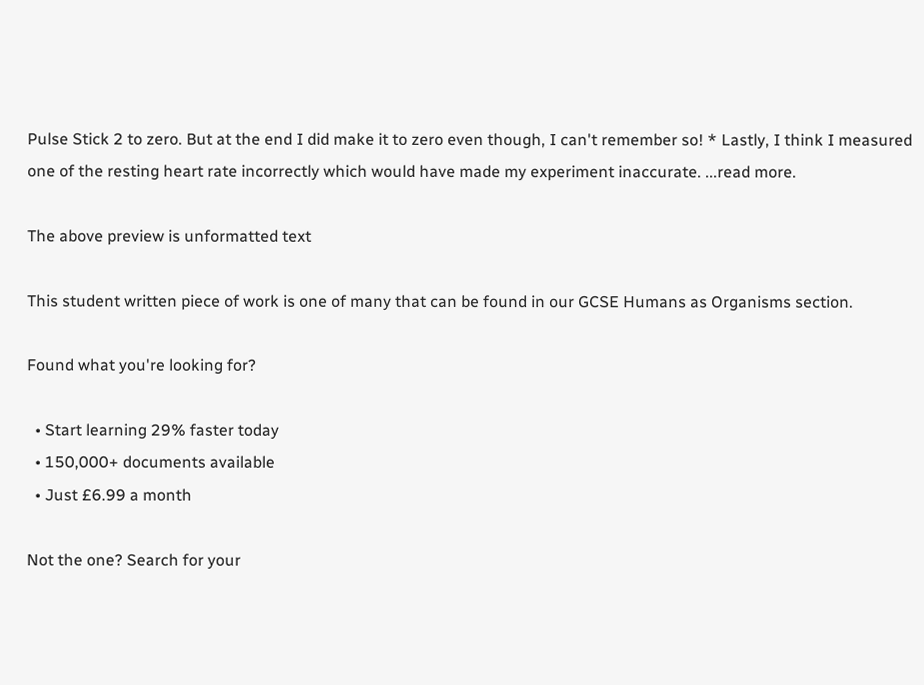Pulse Stick 2 to zero. But at the end I did make it to zero even though, I can't remember so! * Lastly, I think I measured one of the resting heart rate incorrectly which would have made my experiment inaccurate. ...read more.

The above preview is unformatted text

This student written piece of work is one of many that can be found in our GCSE Humans as Organisms section.

Found what you're looking for?

  • Start learning 29% faster today
  • 150,000+ documents available
  • Just £6.99 a month

Not the one? Search for your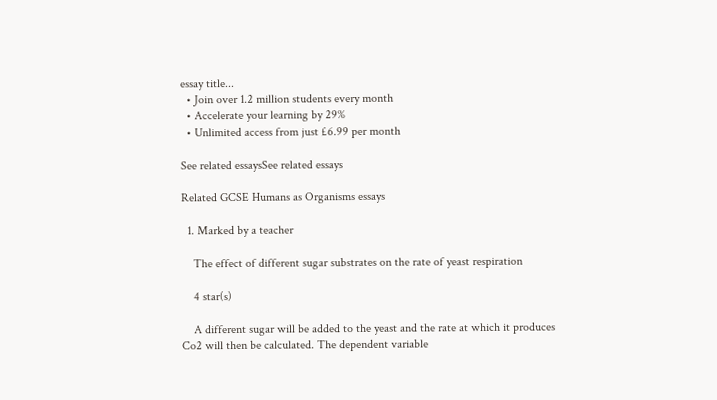essay title...
  • Join over 1.2 million students every month
  • Accelerate your learning by 29%
  • Unlimited access from just £6.99 per month

See related essaysSee related essays

Related GCSE Humans as Organisms essays

  1. Marked by a teacher

    The effect of different sugar substrates on the rate of yeast respiration

    4 star(s)

    A different sugar will be added to the yeast and the rate at which it produces Co2 will then be calculated. The dependent variable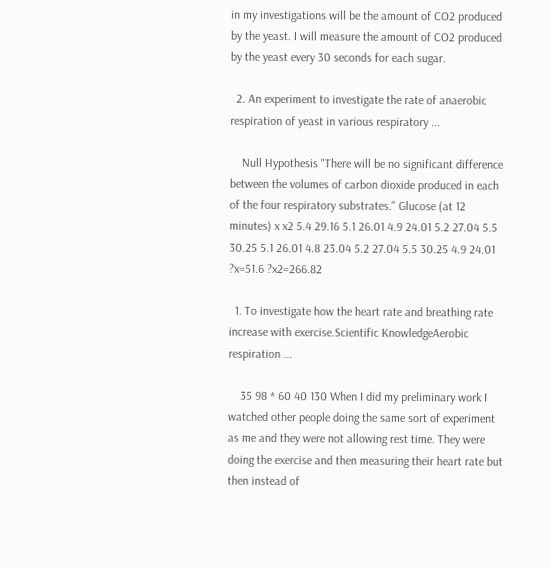in my investigations will be the amount of CO2 produced by the yeast. I will measure the amount of CO2 produced by the yeast every 30 seconds for each sugar.

  2. An experiment to investigate the rate of anaerobic respiration of yeast in various respiratory ...

    Null Hypothesis "There will be no significant difference between the volumes of carbon dioxide produced in each of the four respiratory substrates." Glucose (at 12 minutes) x x2 5.4 29.16 5.1 26.01 4.9 24.01 5.2 27.04 5.5 30.25 5.1 26.01 4.8 23.04 5.2 27.04 5.5 30.25 4.9 24.01 ?x=51.6 ?x2=266.82

  1. To investigate how the heart rate and breathing rate increase with exercise.Scientific KnowledgeAerobic respiration ...

    35 98 * 60 40 130 When I did my preliminary work I watched other people doing the same sort of experiment as me and they were not allowing rest time. They were doing the exercise and then measuring their heart rate but then instead of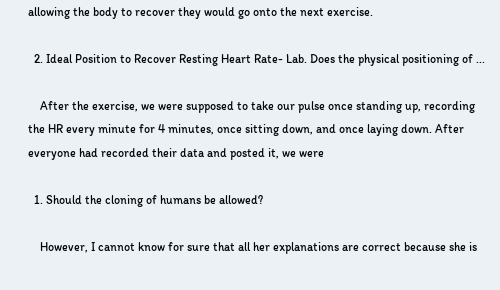allowing the body to recover they would go onto the next exercise.

  2. Ideal Position to Recover Resting Heart Rate- Lab. Does the physical positioning of ...

    After the exercise, we were supposed to take our pulse once standing up, recording the HR every minute for 4 minutes, once sitting down, and once laying down. After everyone had recorded their data and posted it, we were

  1. Should the cloning of humans be allowed?

    However, I cannot know for sure that all her explanations are correct because she is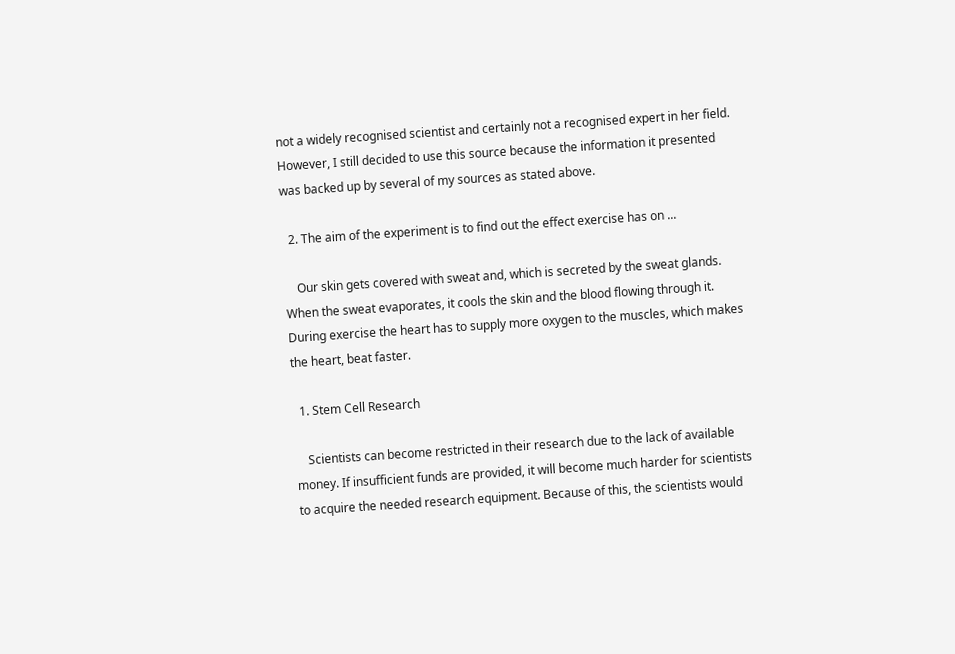not a widely recognised scientist and certainly not a recognised expert in her field. However, I still decided to use this source because the information it presented was backed up by several of my sources as stated above.

  2. The aim of the experiment is to find out the effect exercise has on ...

    Our skin gets covered with sweat and, which is secreted by the sweat glands. When the sweat evaporates, it cools the skin and the blood flowing through it. During exercise the heart has to supply more oxygen to the muscles, which makes the heart, beat faster.

  1. Stem Cell Research

    Scientists can become restricted in their research due to the lack of available money. If insufficient funds are provided, it will become much harder for scientists to acquire the needed research equipment. Because of this, the scientists would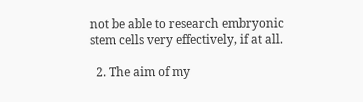not be able to research embryonic stem cells very effectively, if at all.

  2. The aim of my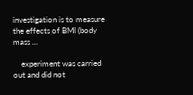investigation is to measure the effects of BMI (body mass ...

    experiment was carried out and did not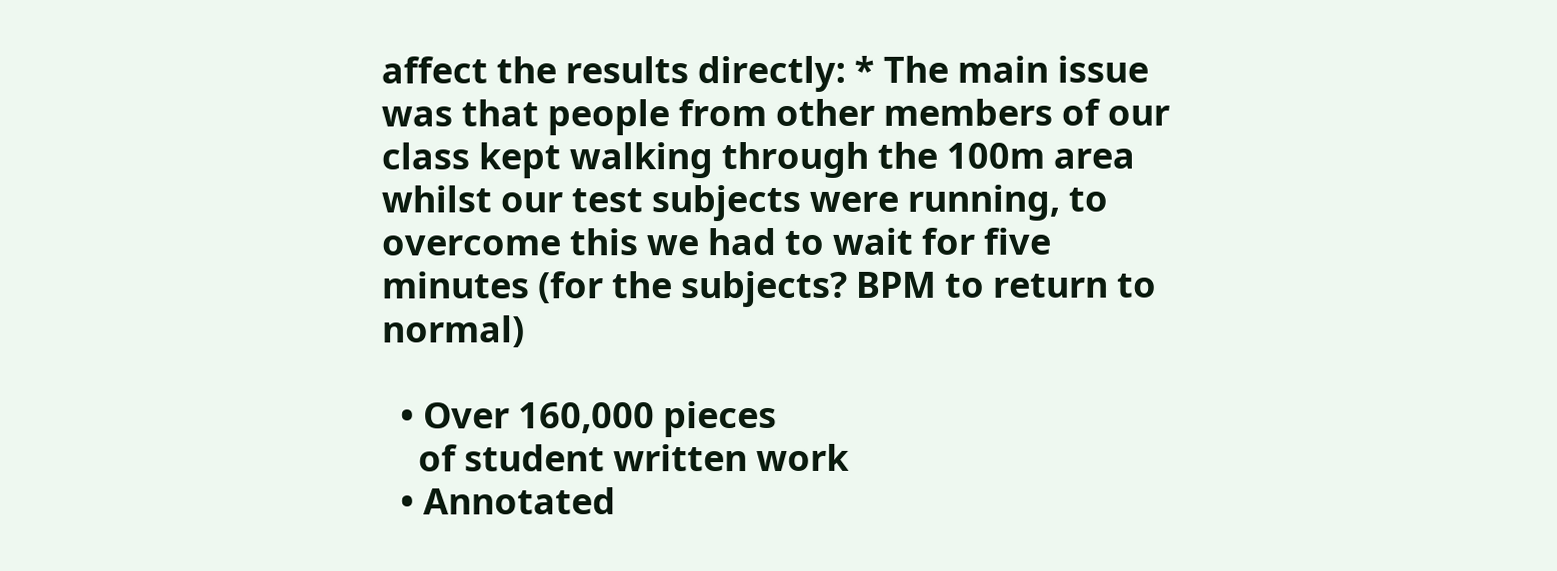affect the results directly: * The main issue was that people from other members of our class kept walking through the 100m area whilst our test subjects were running, to overcome this we had to wait for five minutes (for the subjects? BPM to return to normal)

  • Over 160,000 pieces
    of student written work
  • Annotated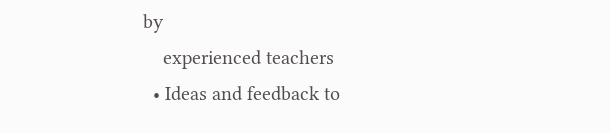by
    experienced teachers
  • Ideas and feedback to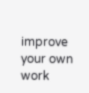improve your own work